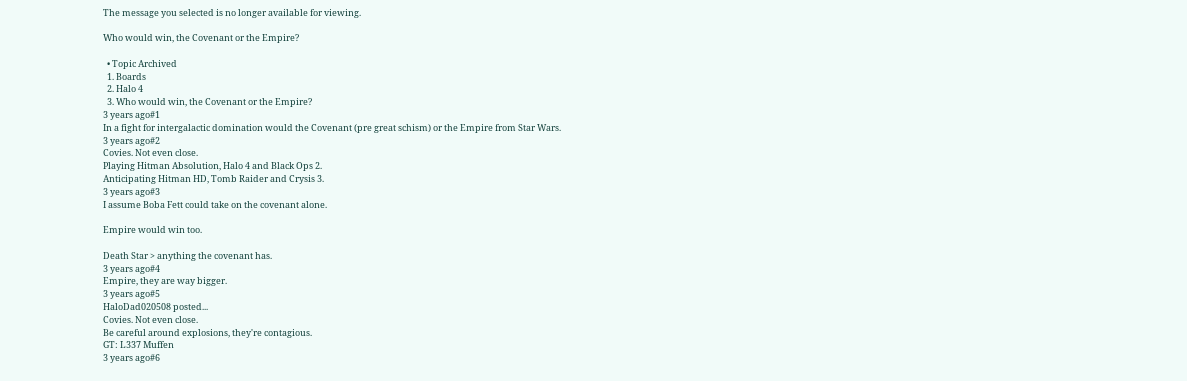The message you selected is no longer available for viewing.

Who would win, the Covenant or the Empire?

  • Topic Archived
  1. Boards
  2. Halo 4
  3. Who would win, the Covenant or the Empire?
3 years ago#1
In a fight for intergalactic domination would the Covenant (pre great schism) or the Empire from Star Wars.
3 years ago#2
Covies. Not even close.
Playing Hitman Absolution, Halo 4 and Black Ops 2.
Anticipating Hitman HD, Tomb Raider and Crysis 3.
3 years ago#3
I assume Boba Fett could take on the covenant alone.

Empire would win too.

Death Star > anything the covenant has.
3 years ago#4
Empire, they are way bigger.
3 years ago#5
HaloDad020508 posted...
Covies. Not even close.
Be careful around explosions, they're contagious.
GT: L337 Muffen
3 years ago#6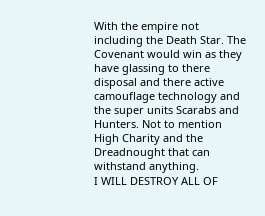With the empire not including the Death Star. The Covenant would win as they have glassing to there disposal and there active camouflage technology and the super units Scarabs and Hunters. Not to mention High Charity and the Dreadnought that can withstand anything.
I WILL DESTROY ALL OF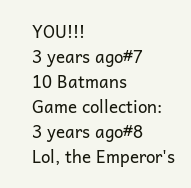YOU!!!
3 years ago#7
10 Batmans
Game collection:
3 years ago#8
Lol, the Emperor's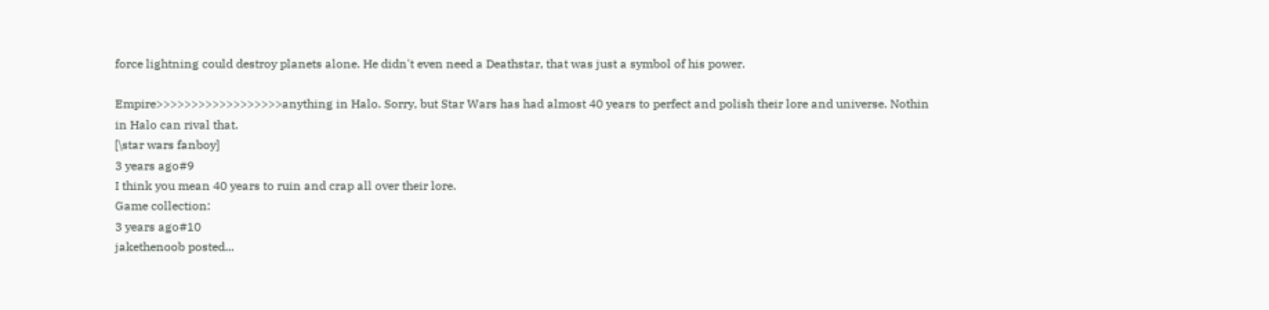force lightning could destroy planets alone. He didn't even need a Deathstar, that was just a symbol of his power.

Empire>>>>>>>>>>>>>>>>>>anything in Halo. Sorry, but Star Wars has had almost 40 years to perfect and polish their lore and universe. Nothin in Halo can rival that.
[\star wars fanboy]
3 years ago#9
I think you mean 40 years to ruin and crap all over their lore.
Game collection:
3 years ago#10
jakethenoob posted...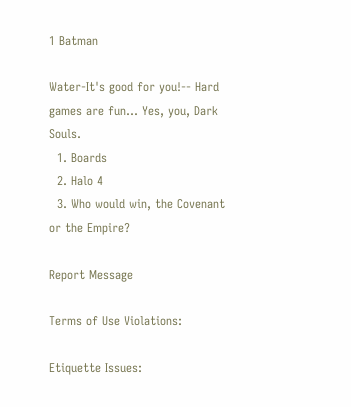1 Batman

Water-It's good for you!-- Hard games are fun... Yes, you, Dark Souls.
  1. Boards
  2. Halo 4
  3. Who would win, the Covenant or the Empire?

Report Message

Terms of Use Violations:

Etiquette Issues: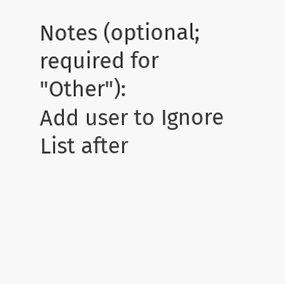Notes (optional; required for "Other"):
Add user to Ignore List after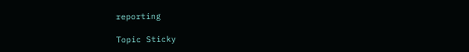reporting

Topic Sticky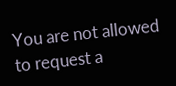You are not allowed to request a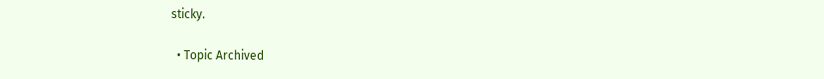sticky.

  • Topic Archived